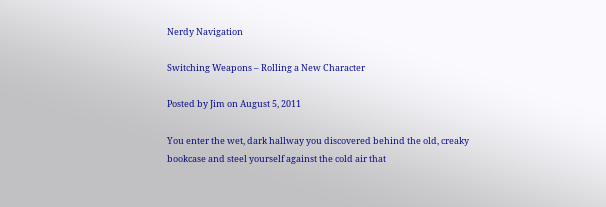Nerdy Navigation

Switching Weapons – Rolling a New Character

Posted by Jim on August 5, 2011

You enter the wet, dark hallway you discovered behind the old, creaky bookcase and steel yourself against the cold air that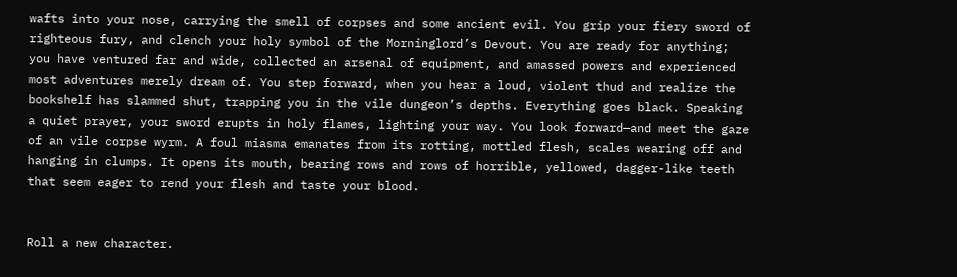wafts into your nose, carrying the smell of corpses and some ancient evil. You grip your fiery sword of righteous fury, and clench your holy symbol of the Morninglord’s Devout. You are ready for anything; you have ventured far and wide, collected an arsenal of equipment, and amassed powers and experienced most adventures merely dream of. You step forward, when you hear a loud, violent thud and realize the bookshelf has slammed shut, trapping you in the vile dungeon’s depths. Everything goes black. Speaking a quiet prayer, your sword erupts in holy flames, lighting your way. You look forward—and meet the gaze of an vile corpse wyrm. A foul miasma emanates from its rotting, mottled flesh, scales wearing off and hanging in clumps. It opens its mouth, bearing rows and rows of horrible, yellowed, dagger-like teeth that seem eager to rend your flesh and taste your blood.


Roll a new character.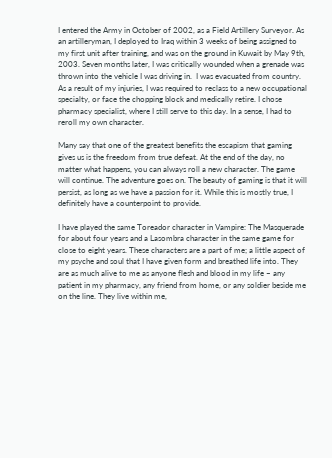I entered the Army in October of 2002, as a Field Artillery Surveyor. As an artilleryman, I deployed to Iraq within 3 weeks of being assigned to my first unit after training, and was on the ground in Kuwait by May 9th, 2003. Seven months later, I was critically wounded when a grenade was thrown into the vehicle I was driving in.  I was evacuated from country. As a result of my injuries, I was required to reclass to a new occupational specialty, or face the chopping block and medically retire. I chose pharmacy specialist, where I still serve to this day. In a sense, I had to reroll my own character.

Many say that one of the greatest benefits the escapism that gaming gives us is the freedom from true defeat. At the end of the day, no matter what happens, you can always roll a new character. The game will continue. The adventure goes on. The beauty of gaming is that it will persist, as long as we have a passion for it. While this is mostly true, I definitely have a counterpoint to provide.

I have played the same Toreador character in Vampire: The Masquerade for about four years and a Lasombra character in the same game for close to eight years. These characters are a part of me; a little aspect of my psyche and soul that I have given form and breathed life into. They are as much alive to me as anyone flesh and blood in my life – any patient in my pharmacy, any friend from home, or any soldier beside me on the line. They live within me,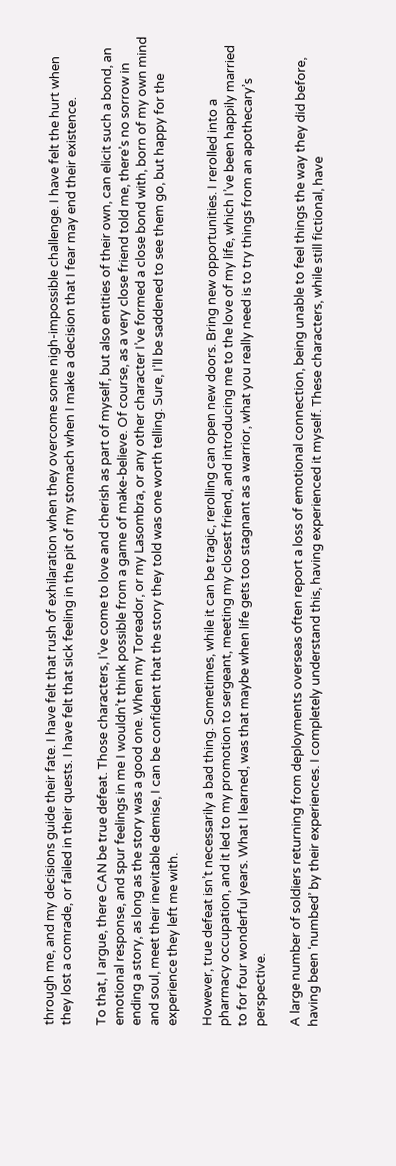through me, and my decisions guide their fate. I have felt that rush of exhilaration when they overcome some nigh-impossible challenge. I have felt the hurt when they lost a comrade, or failed in their quests. I have felt that sick feeling in the pit of my stomach when I make a decision that I fear may end their existence.

To that, I argue, there CAN be true defeat. Those characters, I’ve come to love and cherish as part of myself, but also entities of their own, can elicit such a bond, an emotional response, and spur feelings in me I wouldn’t think possible from a game of make-believe. Of course, as a very close friend told me, there’s no sorrow in ending a story, as long as the story was a good one. When my Toreador, or my Lasombra, or any other character I’ve formed a close bond with, born of my own mind and soul, meet their inevitable demise, I can be confident that the story they told was one worth telling. Sure, I’ll be saddened to see them go, but happy for the experience they left me with.

However, true defeat isn’t necessarily a bad thing. Sometimes, while it can be tragic, rerolling can open new doors. Bring new opportunities. I rerolled into a pharmacy occupation, and it led to my promotion to sergeant, meeting my closest friend, and introducing me to the love of my life, which I’ve been happily married to for four wonderful years. What I learned, was that maybe when life gets too stagnant as a warrior, what you really need is to try things from an apothecary’s perspective.

A large number of soldiers returning from deployments overseas often report a loss of emotional connection, being unable to feel things the way they did before, having been ‘numbed’ by their experiences. I completely understand this, having experienced it myself. These characters, while still fictional, have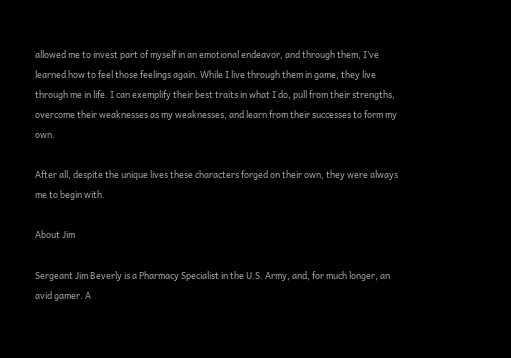allowed me to invest part of myself in an emotional endeavor, and through them, I’ve learned how to feel those feelings again. While I live through them in game, they live through me in life. I can exemplify their best traits in what I do, pull from their strengths, overcome their weaknesses as my weaknesses, and learn from their successes to form my own.

After all, despite the unique lives these characters forged on their own, they were always me to begin with.

About Jim

Sergeant Jim Beverly is a Pharmacy Specialist in the U.S. Army, and, for much longer, an avid gamer. A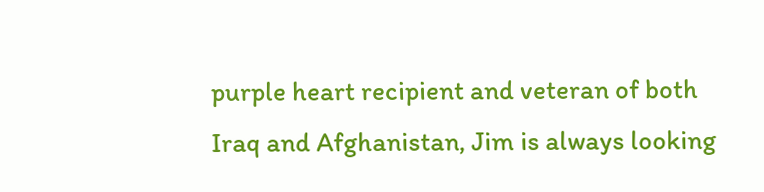purple heart recipient and veteran of both Iraq and Afghanistan, Jim is always looking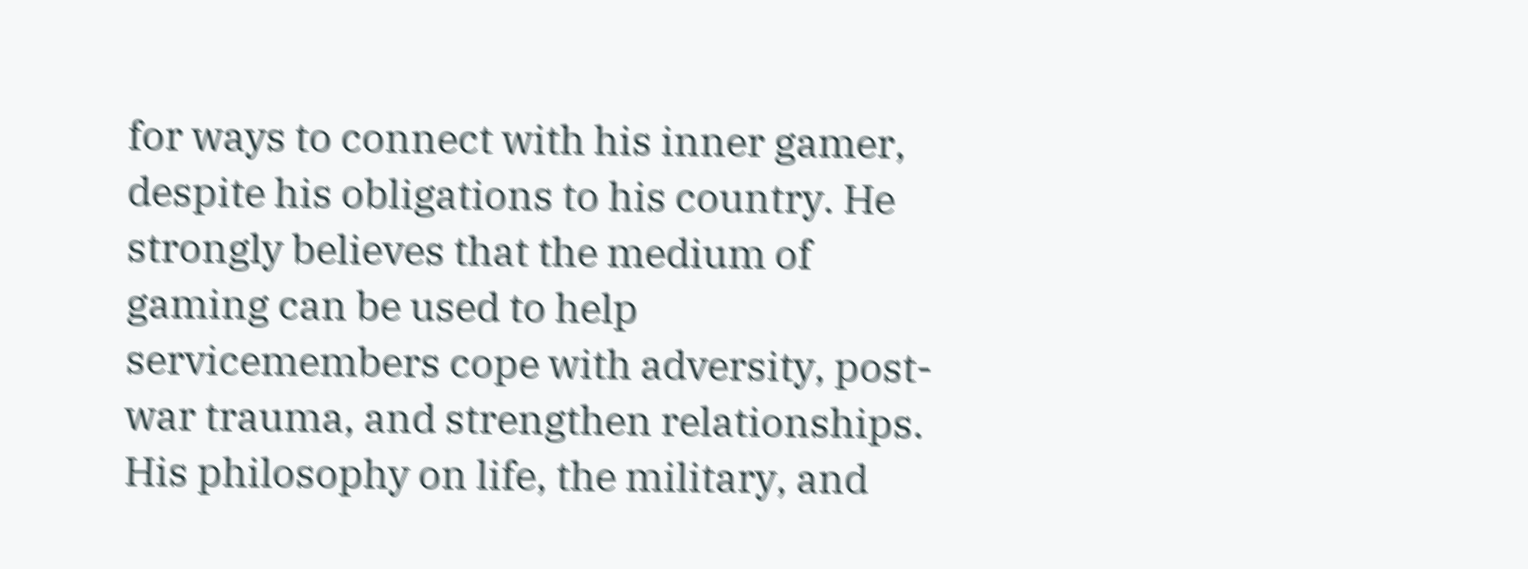for ways to connect with his inner gamer, despite his obligations to his country. He strongly believes that the medium of gaming can be used to help servicemembers cope with adversity, post-war trauma, and strengthen relationships. His philosophy on life, the military, and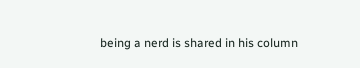being a nerd is shared in his column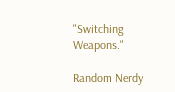"Switching Weapons."

Random Nerdy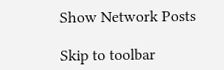Show Network Posts

Skip to toolbar